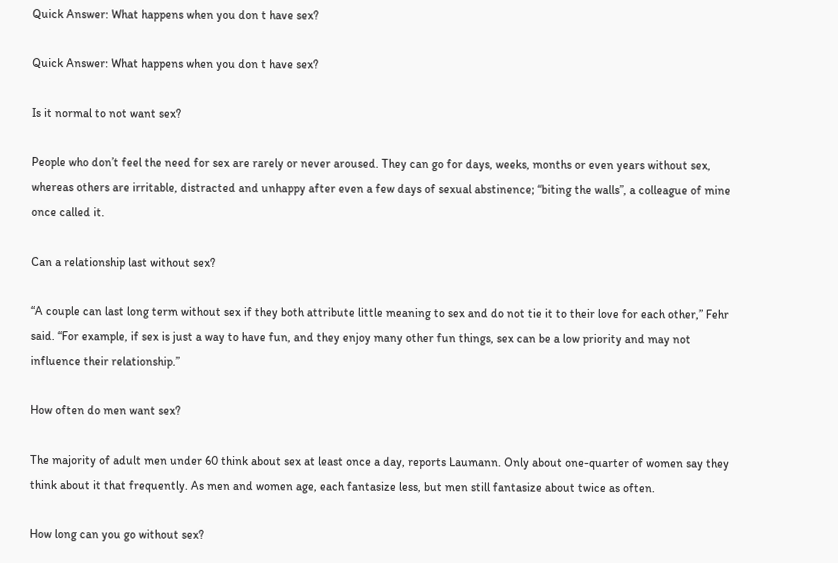Quick Answer: What happens when you don t have sex?

Quick Answer: What happens when you don t have sex?

Is it normal to not want sex?

People who don’t feel the need for sex are rarely or never aroused. They can go for days, weeks, months or even years without sex, whereas others are irritable, distracted and unhappy after even a few days of sexual abstinence; “biting the walls”, a colleague of mine once called it.

Can a relationship last without sex?

“A couple can last long term without sex if they both attribute little meaning to sex and do not tie it to their love for each other,” Fehr said. “For example, if sex is just a way to have fun, and they enjoy many other fun things, sex can be a low priority and may not influence their relationship.”

How often do men want sex?

The majority of adult men under 60 think about sex at least once a day, reports Laumann. Only about one-quarter of women say they think about it that frequently. As men and women age, each fantasize less, but men still fantasize about twice as often.

How long can you go without sex?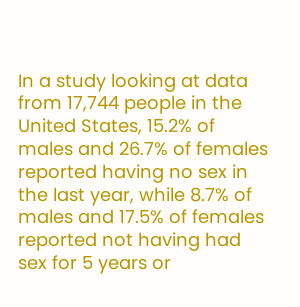In a study looking at data from 17,744 people in the United States, 15.2% of males and 26.7% of females reported having no sex in the last year, while 8.7% of males and 17.5% of females reported not having had sex for 5 years or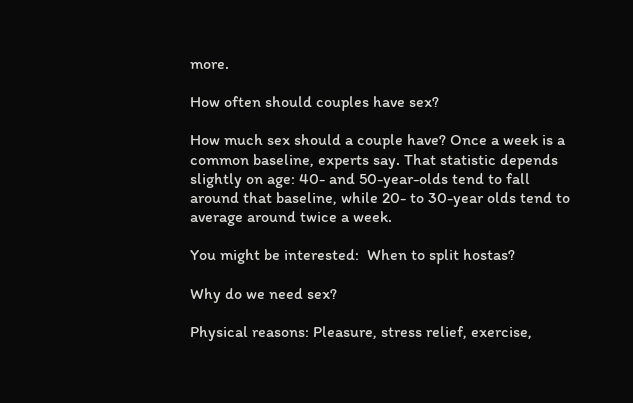more.

How often should couples have sex?

How much sex should a couple have? Once a week is a common baseline, experts say. That statistic depends slightly on age: 40- and 50-year-olds tend to fall around that baseline, while 20- to 30-year olds tend to average around twice a week.

You might be interested:  When to split hostas?

Why do we need sex?

Physical reasons: Pleasure, stress relief, exercise,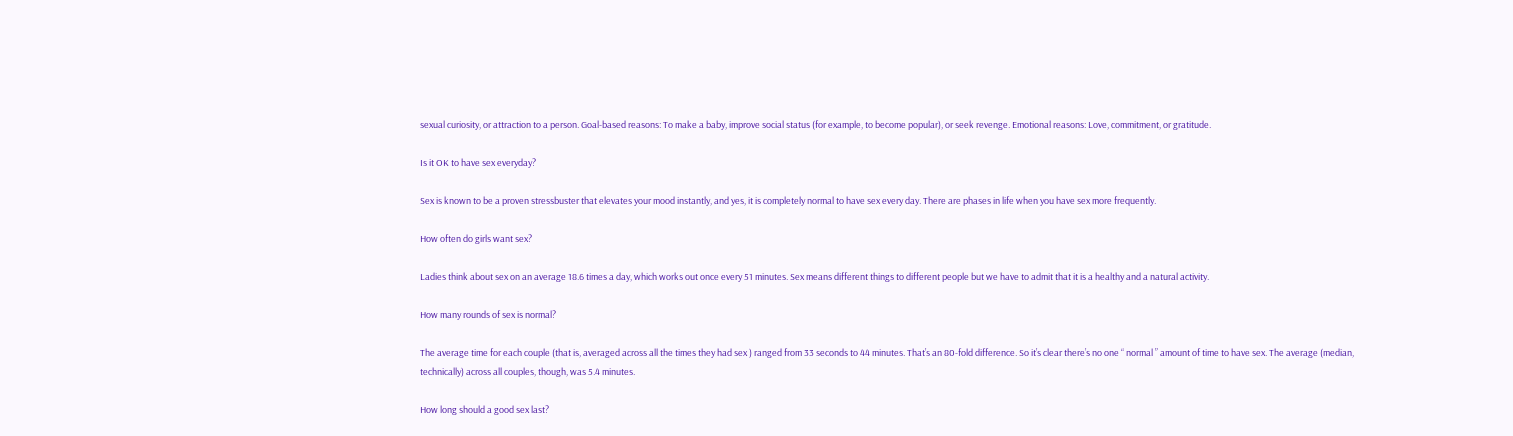sexual curiosity, or attraction to a person. Goal-based reasons: To make a baby, improve social status (for example, to become popular), or seek revenge. Emotional reasons: Love, commitment, or gratitude.

Is it OK to have sex everyday?

Sex is known to be a proven stressbuster that elevates your mood instantly, and yes, it is completely normal to have sex every day. There are phases in life when you have sex more frequently.

How often do girls want sex?

Ladies think about sex on an average 18.6 times a day, which works out once every 51 minutes. Sex means different things to different people but we have to admit that it is a healthy and a natural activity.

How many rounds of sex is normal?

The average time for each couple (that is, averaged across all the times they had sex ) ranged from 33 seconds to 44 minutes. That’s an 80-fold difference. So it’s clear there’s no one “ normal ” amount of time to have sex. The average (median, technically) across all couples, though, was 5.4 minutes.

How long should a good sex last?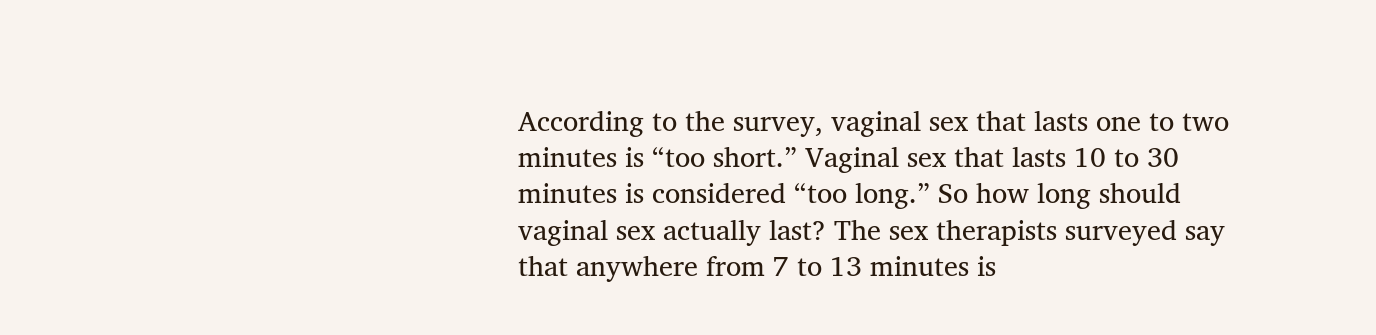According to the survey, vaginal sex that lasts one to two minutes is “too short.” Vaginal sex that lasts 10 to 30 minutes is considered “too long.” So how long should vaginal sex actually last? The sex therapists surveyed say that anywhere from 7 to 13 minutes is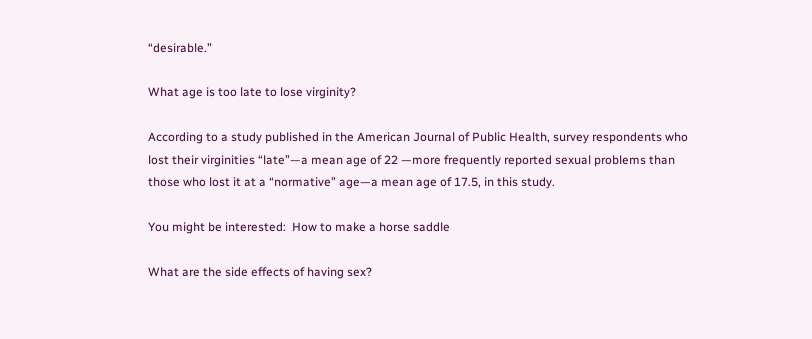“desirable.”

What age is too late to lose virginity?

According to a study published in the American Journal of Public Health, survey respondents who lost their virginities “late”—a mean age of 22 —more frequently reported sexual problems than those who lost it at a “normative” age—a mean age of 17.5, in this study.

You might be interested:  How to make a horse saddle

What are the side effects of having sex?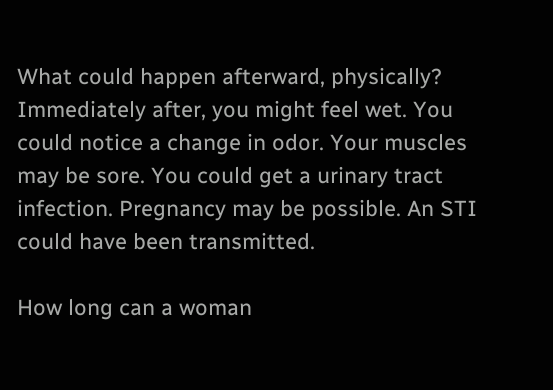What could happen afterward, physically? Immediately after, you might feel wet. You could notice a change in odor. Your muscles may be sore. You could get a urinary tract infection. Pregnancy may be possible. An STI could have been transmitted.

How long can a woman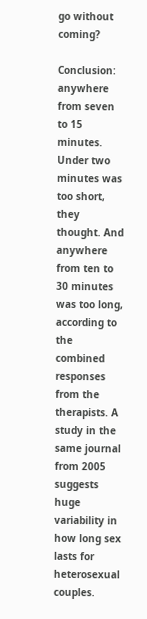go without coming?

Conclusion: anywhere from seven to 15 minutes. Under two minutes was too short, they thought. And anywhere from ten to 30 minutes was too long, according to the combined responses from the therapists. A study in the same journal from 2005 suggests huge variability in how long sex lasts for heterosexual couples.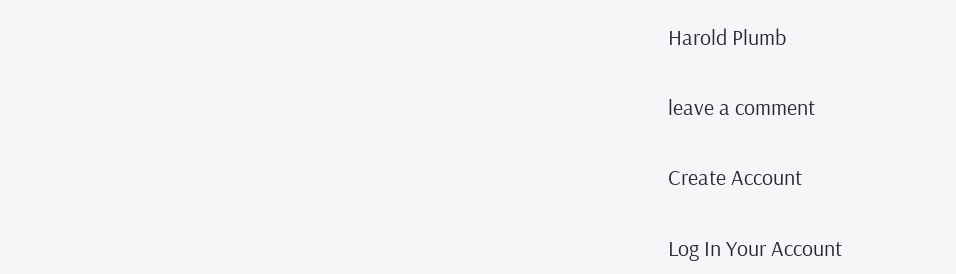Harold Plumb

leave a comment

Create Account

Log In Your Account